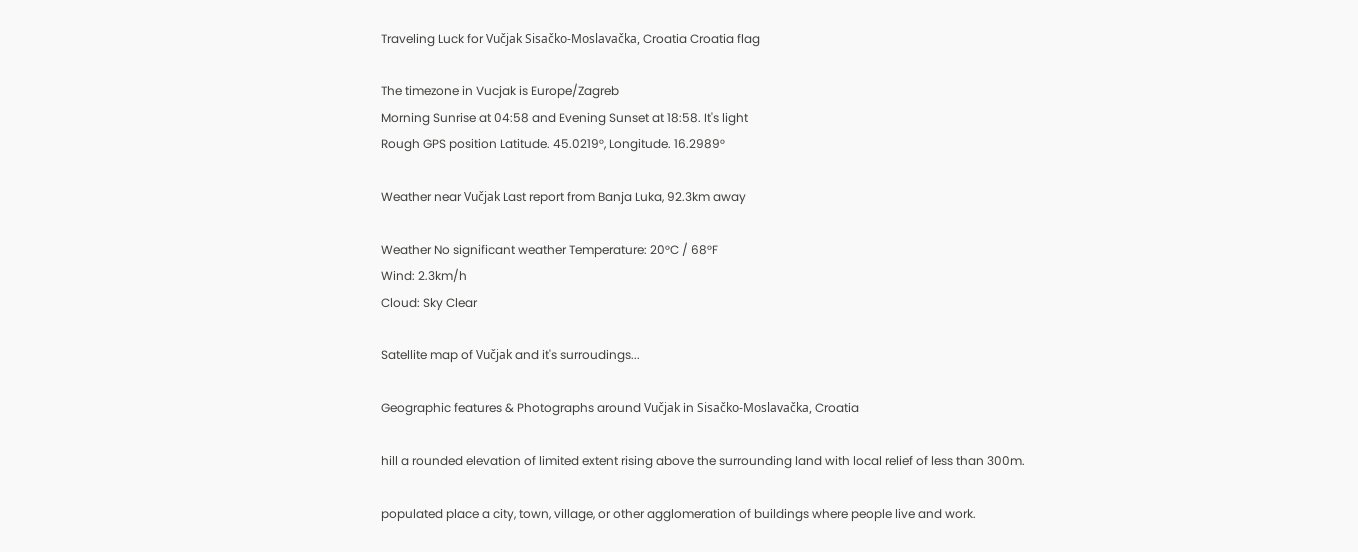Traveling Luck for Vučjak Sisačko-Moslavačka, Croatia Croatia flag

The timezone in Vucjak is Europe/Zagreb
Morning Sunrise at 04:58 and Evening Sunset at 18:58. It's light
Rough GPS position Latitude. 45.0219°, Longitude. 16.2989°

Weather near Vučjak Last report from Banja Luka, 92.3km away

Weather No significant weather Temperature: 20°C / 68°F
Wind: 2.3km/h
Cloud: Sky Clear

Satellite map of Vučjak and it's surroudings...

Geographic features & Photographs around Vučjak in Sisačko-Moslavačka, Croatia

hill a rounded elevation of limited extent rising above the surrounding land with local relief of less than 300m.

populated place a city, town, village, or other agglomeration of buildings where people live and work.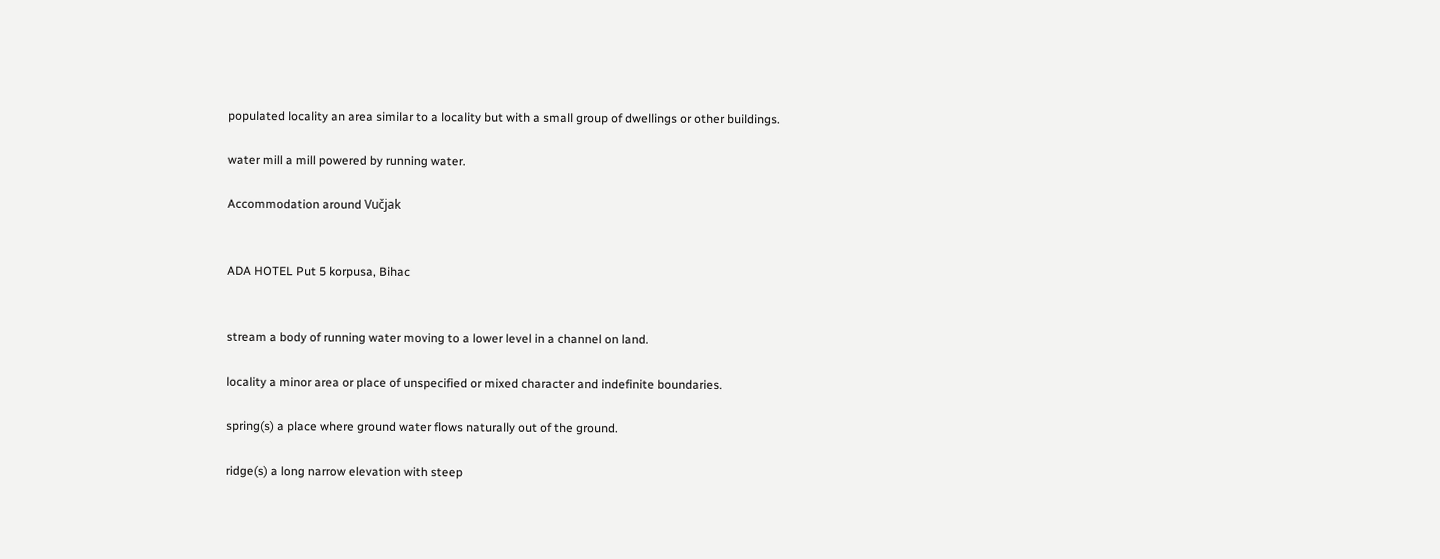populated locality an area similar to a locality but with a small group of dwellings or other buildings.

water mill a mill powered by running water.

Accommodation around Vučjak


ADA HOTEL Put 5 korpusa, Bihac


stream a body of running water moving to a lower level in a channel on land.

locality a minor area or place of unspecified or mixed character and indefinite boundaries.

spring(s) a place where ground water flows naturally out of the ground.

ridge(s) a long narrow elevation with steep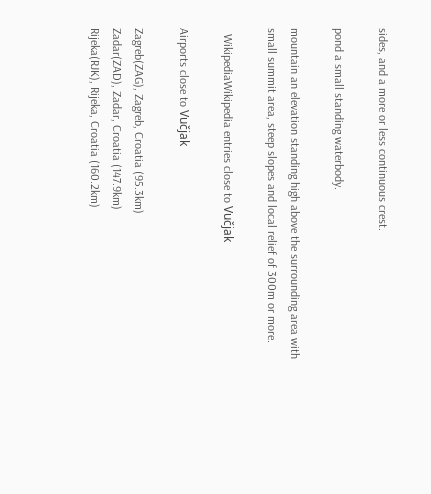sides, and a more or less continuous crest.

pond a small standing waterbody.

mountain an elevation standing high above the surrounding area with small summit area, steep slopes and local relief of 300m or more.

  WikipediaWikipedia entries close to Vučjak

Airports close to Vučjak

Zagreb(ZAG), Zagreb, Croatia (95.3km)
Zadar(ZAD), Zadar, Croatia (147.9km)
Rijeka(RJK), Rijeka, Croatia (160.2km)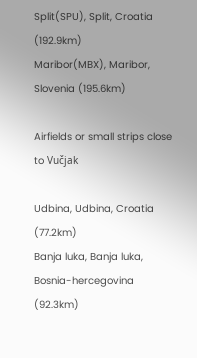Split(SPU), Split, Croatia (192.9km)
Maribor(MBX), Maribor, Slovenia (195.6km)

Airfields or small strips close to Vučjak

Udbina, Udbina, Croatia (77.2km)
Banja luka, Banja luka, Bosnia-hercegovina (92.3km)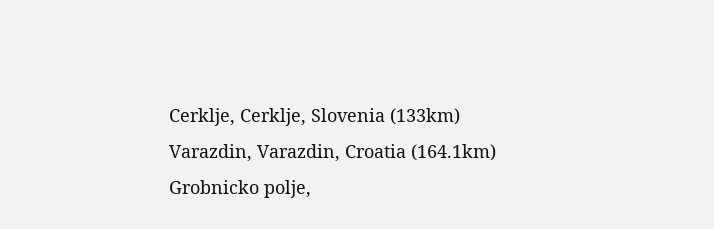Cerklje, Cerklje, Slovenia (133km)
Varazdin, Varazdin, Croatia (164.1km)
Grobnicko polje,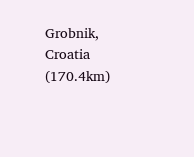Grobnik, Croatia (170.4km)